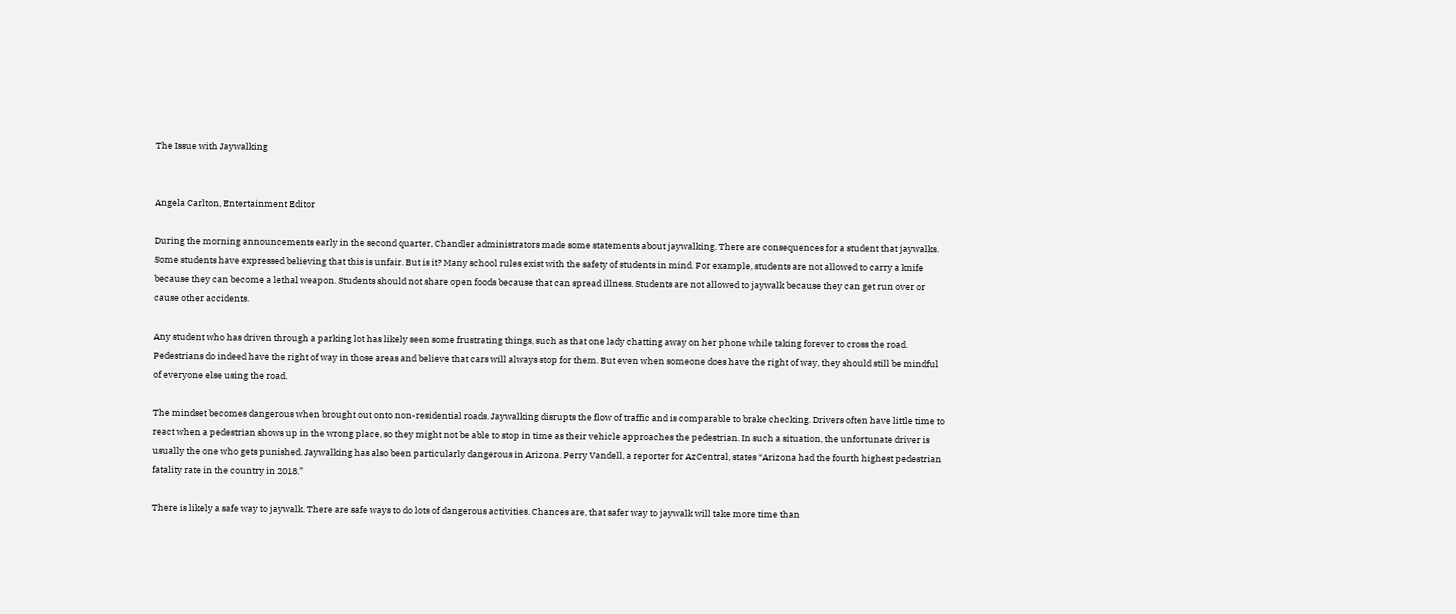The Issue with Jaywalking


Angela Carlton, Entertainment Editor

During the morning announcements early in the second quarter, Chandler administrators made some statements about jaywalking. There are consequences for a student that jaywalks. Some students have expressed believing that this is unfair. But is it? Many school rules exist with the safety of students in mind. For example, students are not allowed to carry a knife because they can become a lethal weapon. Students should not share open foods because that can spread illness. Students are not allowed to jaywalk because they can get run over or cause other accidents.

Any student who has driven through a parking lot has likely seen some frustrating things, such as that one lady chatting away on her phone while taking forever to cross the road. Pedestrians do indeed have the right of way in those areas and believe that cars will always stop for them. But even when someone does have the right of way, they should still be mindful of everyone else using the road.

The mindset becomes dangerous when brought out onto non-residential roads. Jaywalking disrupts the flow of traffic and is comparable to brake checking. Drivers often have little time to react when a pedestrian shows up in the wrong place, so they might not be able to stop in time as their vehicle approaches the pedestrian. In such a situation, the unfortunate driver is usually the one who gets punished. Jaywalking has also been particularly dangerous in Arizona. Perry Vandell, a reporter for AzCentral, states “Arizona had the fourth highest pedestrian fatality rate in the country in 2018.”

There is likely a safe way to jaywalk. There are safe ways to do lots of dangerous activities. Chances are, that safer way to jaywalk will take more time than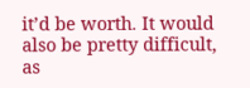it’d be worth. It would also be pretty difficult, as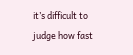it’s difficult to judge how fast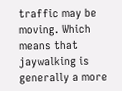traffic may be moving. Which means that jaywalking is generally a more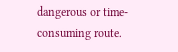dangerous or time-consuming route.